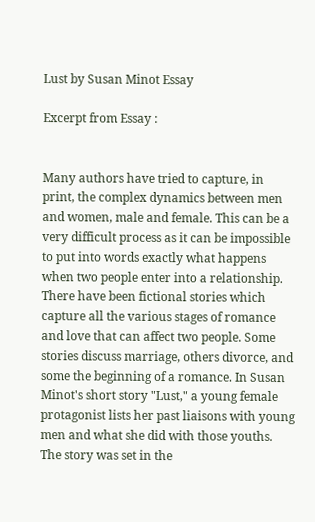Lust by Susan Minot Essay

Excerpt from Essay :


Many authors have tried to capture, in print, the complex dynamics between men and women, male and female. This can be a very difficult process as it can be impossible to put into words exactly what happens when two people enter into a relationship. There have been fictional stories which capture all the various stages of romance and love that can affect two people. Some stories discuss marriage, others divorce, and some the beginning of a romance. In Susan Minot's short story "Lust," a young female protagonist lists her past liaisons with young men and what she did with those youths. The story was set in the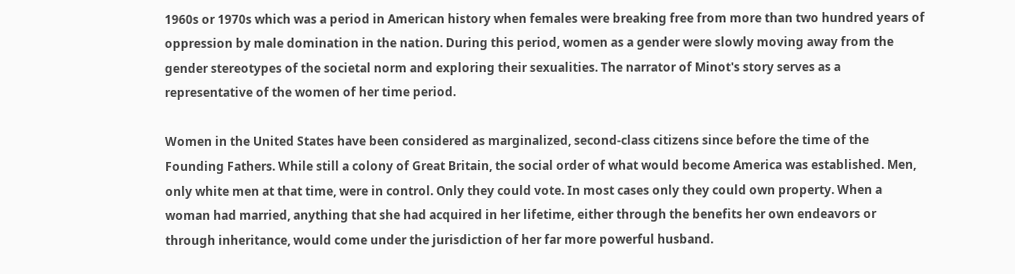1960s or 1970s which was a period in American history when females were breaking free from more than two hundred years of oppression by male domination in the nation. During this period, women as a gender were slowly moving away from the gender stereotypes of the societal norm and exploring their sexualities. The narrator of Minot's story serves as a representative of the women of her time period.

Women in the United States have been considered as marginalized, second-class citizens since before the time of the Founding Fathers. While still a colony of Great Britain, the social order of what would become America was established. Men, only white men at that time, were in control. Only they could vote. In most cases only they could own property. When a woman had married, anything that she had acquired in her lifetime, either through the benefits her own endeavors or through inheritance, would come under the jurisdiction of her far more powerful husband.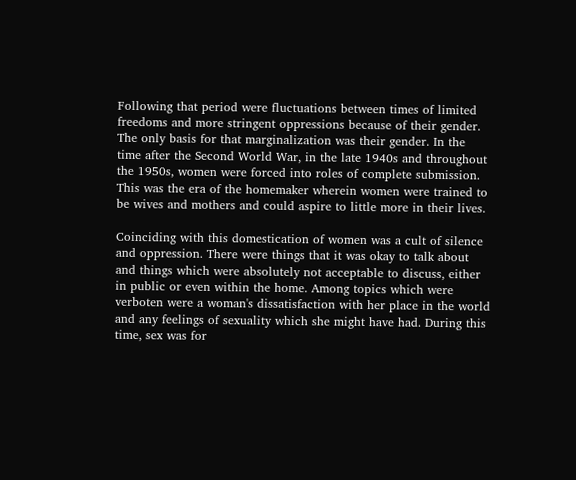Following that period were fluctuations between times of limited freedoms and more stringent oppressions because of their gender. The only basis for that marginalization was their gender. In the time after the Second World War, in the late 1940s and throughout the 1950s, women were forced into roles of complete submission. This was the era of the homemaker wherein women were trained to be wives and mothers and could aspire to little more in their lives.

Coinciding with this domestication of women was a cult of silence and oppression. There were things that it was okay to talk about and things which were absolutely not acceptable to discuss, either in public or even within the home. Among topics which were verboten were a woman's dissatisfaction with her place in the world and any feelings of sexuality which she might have had. During this time, sex was for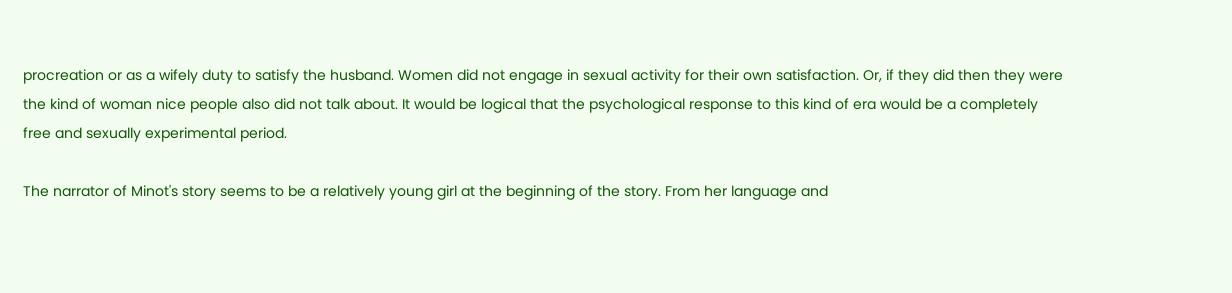procreation or as a wifely duty to satisfy the husband. Women did not engage in sexual activity for their own satisfaction. Or, if they did then they were the kind of woman nice people also did not talk about. It would be logical that the psychological response to this kind of era would be a completely free and sexually experimental period.

The narrator of Minot's story seems to be a relatively young girl at the beginning of the story. From her language and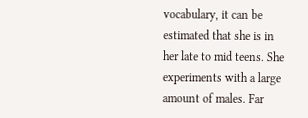vocabulary, it can be estimated that she is in her late to mid teens. She experiments with a large amount of males. Far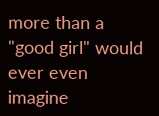more than a "good girl" would ever even imagine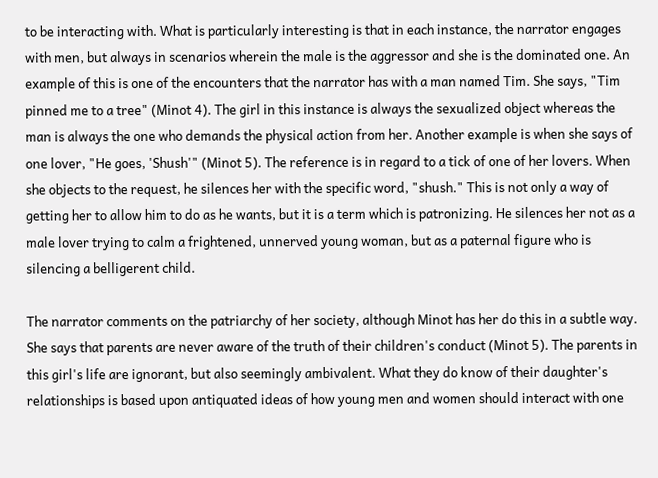to be interacting with. What is particularly interesting is that in each instance, the narrator engages with men, but always in scenarios wherein the male is the aggressor and she is the dominated one. An example of this is one of the encounters that the narrator has with a man named Tim. She says, "Tim pinned me to a tree" (Minot 4). The girl in this instance is always the sexualized object whereas the man is always the one who demands the physical action from her. Another example is when she says of one lover, "He goes, 'Shush'" (Minot 5). The reference is in regard to a tick of one of her lovers. When she objects to the request, he silences her with the specific word, "shush." This is not only a way of getting her to allow him to do as he wants, but it is a term which is patronizing. He silences her not as a male lover trying to calm a frightened, unnerved young woman, but as a paternal figure who is silencing a belligerent child.

The narrator comments on the patriarchy of her society, although Minot has her do this in a subtle way. She says that parents are never aware of the truth of their children's conduct (Minot 5). The parents in this girl's life are ignorant, but also seemingly ambivalent. What they do know of their daughter's relationships is based upon antiquated ideas of how young men and women should interact with one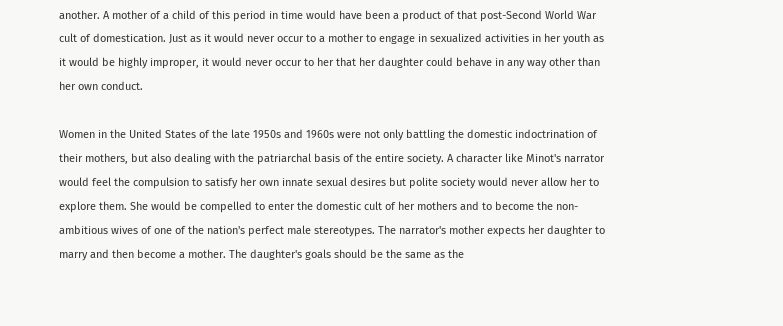another. A mother of a child of this period in time would have been a product of that post-Second World War cult of domestication. Just as it would never occur to a mother to engage in sexualized activities in her youth as it would be highly improper, it would never occur to her that her daughter could behave in any way other than her own conduct.

Women in the United States of the late 1950s and 1960s were not only battling the domestic indoctrination of their mothers, but also dealing with the patriarchal basis of the entire society. A character like Minot's narrator would feel the compulsion to satisfy her own innate sexual desires but polite society would never allow her to explore them. She would be compelled to enter the domestic cult of her mothers and to become the non-ambitious wives of one of the nation's perfect male stereotypes. The narrator's mother expects her daughter to marry and then become a mother. The daughter's goals should be the same as the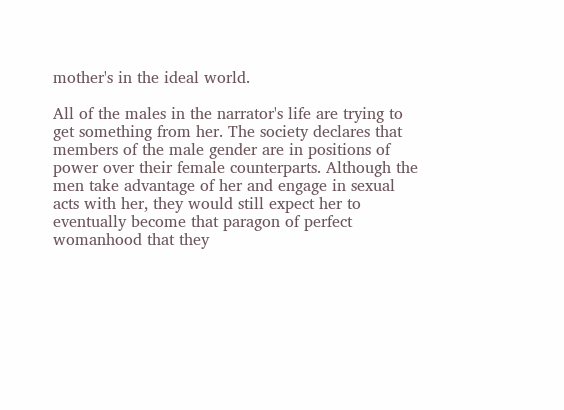mother's in the ideal world.

All of the males in the narrator's life are trying to get something from her. The society declares that members of the male gender are in positions of power over their female counterparts. Although the men take advantage of her and engage in sexual acts with her, they would still expect her to eventually become that paragon of perfect womanhood that they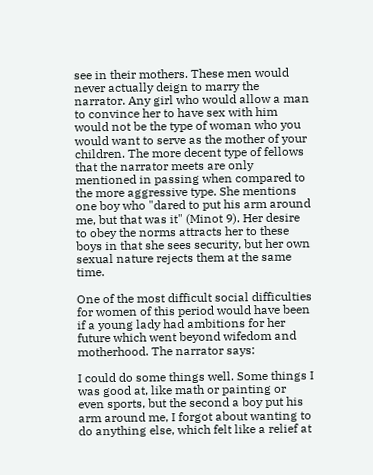see in their mothers. These men would never actually deign to marry the narrator. Any girl who would allow a man to convince her to have sex with him would not be the type of woman who you would want to serve as the mother of your children. The more decent type of fellows that the narrator meets are only mentioned in passing when compared to the more aggressive type. She mentions one boy who "dared to put his arm around me, but that was it" (Minot 9). Her desire to obey the norms attracts her to these boys in that she sees security, but her own sexual nature rejects them at the same time.

One of the most difficult social difficulties for women of this period would have been if a young lady had ambitions for her future which went beyond wifedom and motherhood. The narrator says:

I could do some things well. Some things I was good at, like math or painting or even sports, but the second a boy put his arm around me, I forgot about wanting to do anything else, which felt like a relief at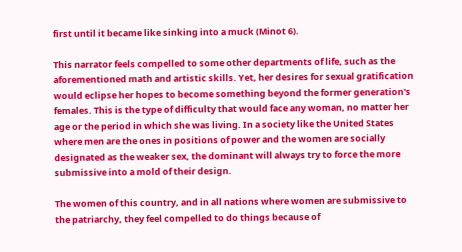first until it became like sinking into a muck (Minot 6).

This narrator feels compelled to some other departments of life, such as the aforementioned math and artistic skills. Yet, her desires for sexual gratification would eclipse her hopes to become something beyond the former generation's females. This is the type of difficulty that would face any woman, no matter her age or the period in which she was living. In a society like the United States where men are the ones in positions of power and the women are socially designated as the weaker sex, the dominant will always try to force the more submissive into a mold of their design.

The women of this country, and in all nations where women are submissive to the patriarchy, they feel compelled to do things because of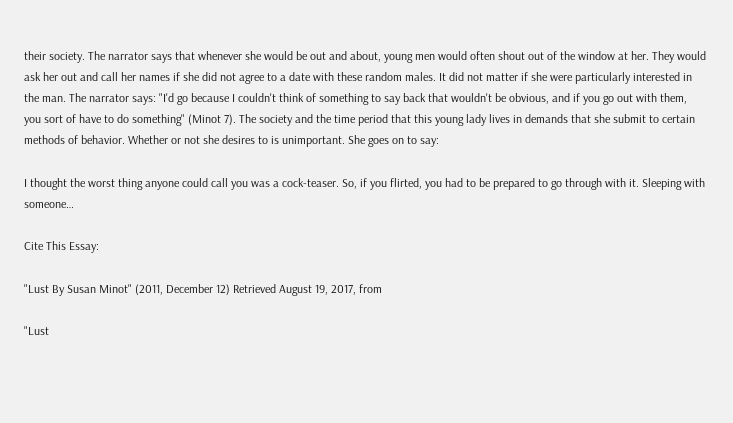their society. The narrator says that whenever she would be out and about, young men would often shout out of the window at her. They would ask her out and call her names if she did not agree to a date with these random males. It did not matter if she were particularly interested in the man. The narrator says: "I'd go because I couldn't think of something to say back that wouldn't be obvious, and if you go out with them, you sort of have to do something" (Minot 7). The society and the time period that this young lady lives in demands that she submit to certain methods of behavior. Whether or not she desires to is unimportant. She goes on to say:

I thought the worst thing anyone could call you was a cock-teaser. So, if you flirted, you had to be prepared to go through with it. Sleeping with someone…

Cite This Essay:

"Lust By Susan Minot" (2011, December 12) Retrieved August 19, 2017, from

"Lust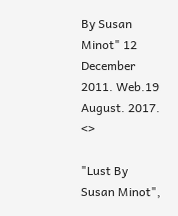By Susan Minot" 12 December 2011. Web.19 August. 2017. <>

"Lust By Susan Minot",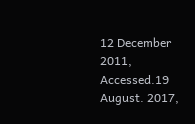12 December 2011, Accessed.19 August. 2017,